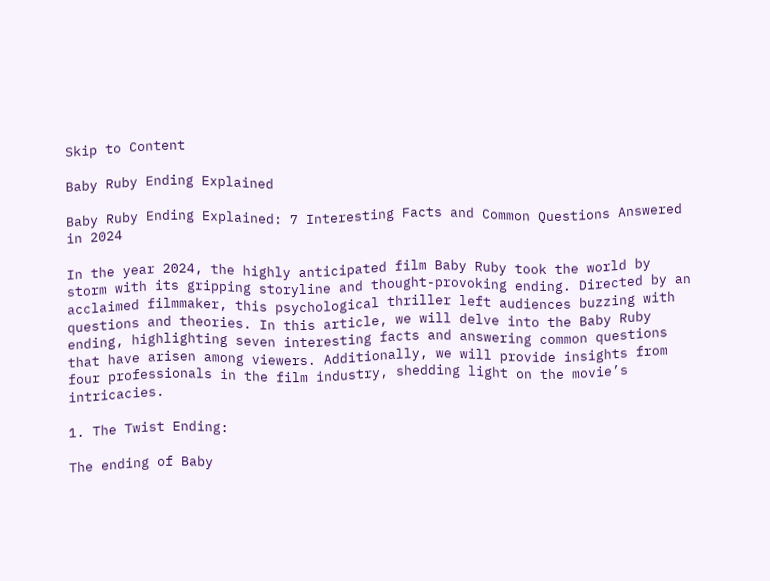Skip to Content

Baby Ruby Ending Explained

Baby Ruby Ending Explained: 7 Interesting Facts and Common Questions Answered in 2024

In the year 2024, the highly anticipated film Baby Ruby took the world by storm with its gripping storyline and thought-provoking ending. Directed by an acclaimed filmmaker, this psychological thriller left audiences buzzing with questions and theories. In this article, we will delve into the Baby Ruby ending, highlighting seven interesting facts and answering common questions that have arisen among viewers. Additionally, we will provide insights from four professionals in the film industry, shedding light on the movie’s intricacies.

1. The Twist Ending:

The ending of Baby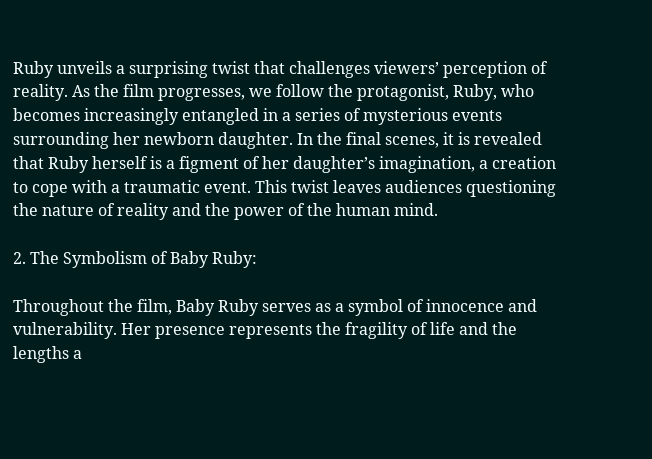Ruby unveils a surprising twist that challenges viewers’ perception of reality. As the film progresses, we follow the protagonist, Ruby, who becomes increasingly entangled in a series of mysterious events surrounding her newborn daughter. In the final scenes, it is revealed that Ruby herself is a figment of her daughter’s imagination, a creation to cope with a traumatic event. This twist leaves audiences questioning the nature of reality and the power of the human mind.

2. The Symbolism of Baby Ruby:

Throughout the film, Baby Ruby serves as a symbol of innocence and vulnerability. Her presence represents the fragility of life and the lengths a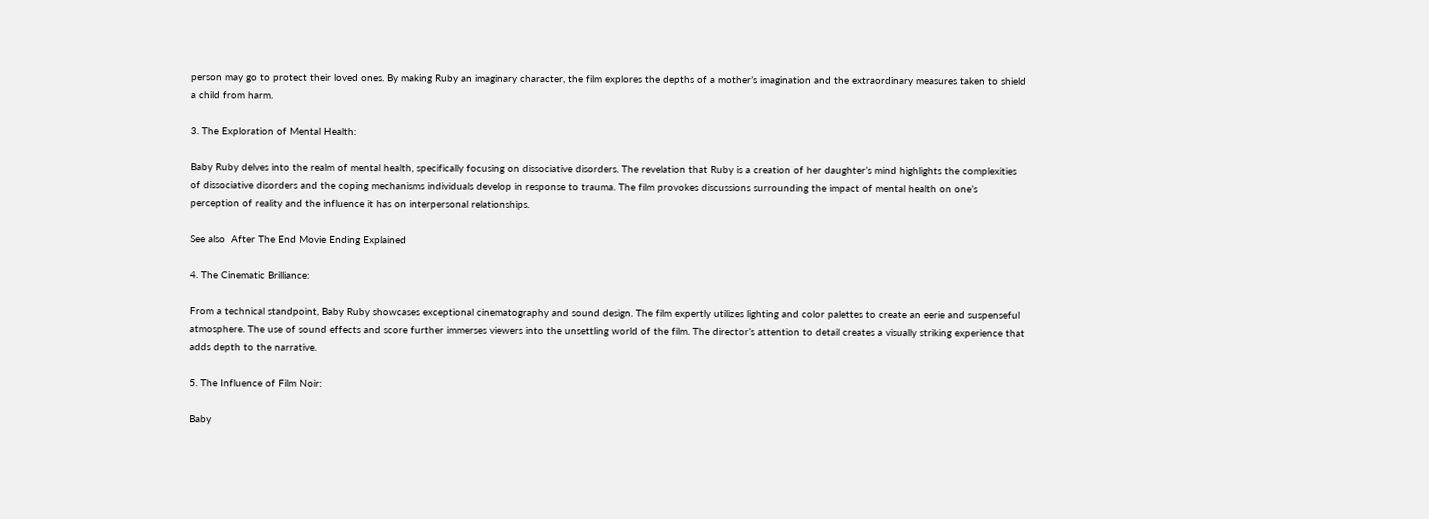person may go to protect their loved ones. By making Ruby an imaginary character, the film explores the depths of a mother’s imagination and the extraordinary measures taken to shield a child from harm.

3. The Exploration of Mental Health:

Baby Ruby delves into the realm of mental health, specifically focusing on dissociative disorders. The revelation that Ruby is a creation of her daughter’s mind highlights the complexities of dissociative disorders and the coping mechanisms individuals develop in response to trauma. The film provokes discussions surrounding the impact of mental health on one’s perception of reality and the influence it has on interpersonal relationships.

See also  After The End Movie Ending Explained

4. The Cinematic Brilliance:

From a technical standpoint, Baby Ruby showcases exceptional cinematography and sound design. The film expertly utilizes lighting and color palettes to create an eerie and suspenseful atmosphere. The use of sound effects and score further immerses viewers into the unsettling world of the film. The director’s attention to detail creates a visually striking experience that adds depth to the narrative.

5. The Influence of Film Noir:

Baby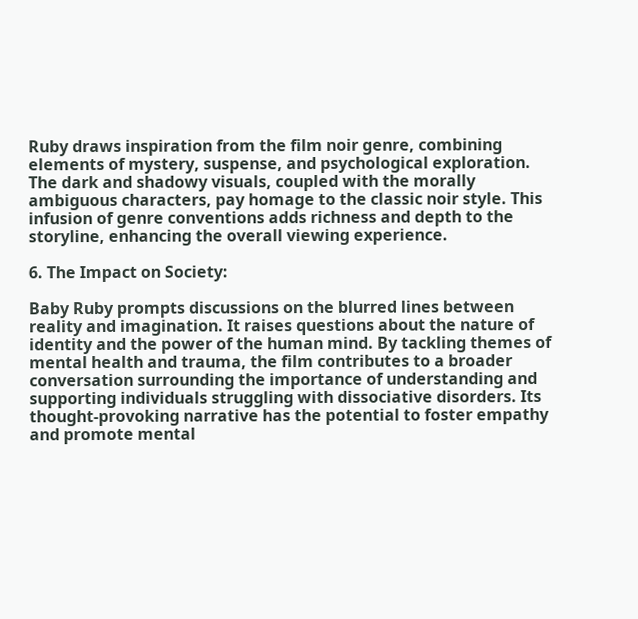Ruby draws inspiration from the film noir genre, combining elements of mystery, suspense, and psychological exploration. The dark and shadowy visuals, coupled with the morally ambiguous characters, pay homage to the classic noir style. This infusion of genre conventions adds richness and depth to the storyline, enhancing the overall viewing experience.

6. The Impact on Society:

Baby Ruby prompts discussions on the blurred lines between reality and imagination. It raises questions about the nature of identity and the power of the human mind. By tackling themes of mental health and trauma, the film contributes to a broader conversation surrounding the importance of understanding and supporting individuals struggling with dissociative disorders. Its thought-provoking narrative has the potential to foster empathy and promote mental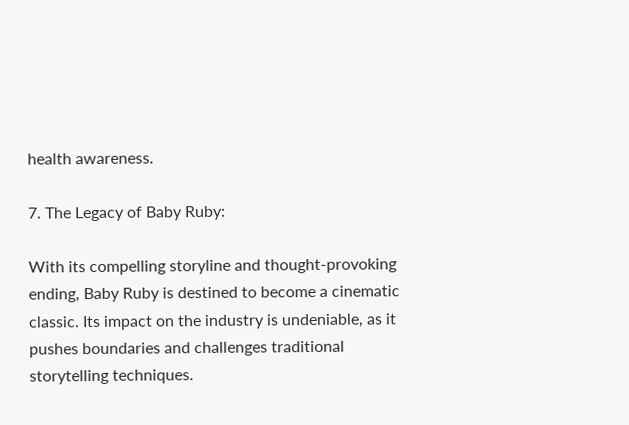health awareness.

7. The Legacy of Baby Ruby:

With its compelling storyline and thought-provoking ending, Baby Ruby is destined to become a cinematic classic. Its impact on the industry is undeniable, as it pushes boundaries and challenges traditional storytelling techniques.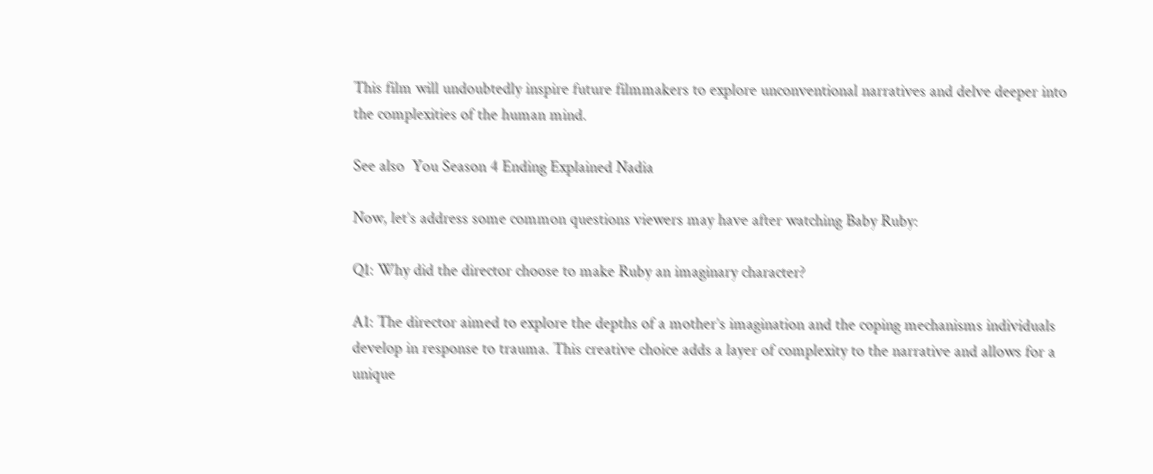This film will undoubtedly inspire future filmmakers to explore unconventional narratives and delve deeper into the complexities of the human mind.

See also  You Season 4 Ending Explained Nadia

Now, let’s address some common questions viewers may have after watching Baby Ruby:

Q1: Why did the director choose to make Ruby an imaginary character?

A1: The director aimed to explore the depths of a mother’s imagination and the coping mechanisms individuals develop in response to trauma. This creative choice adds a layer of complexity to the narrative and allows for a unique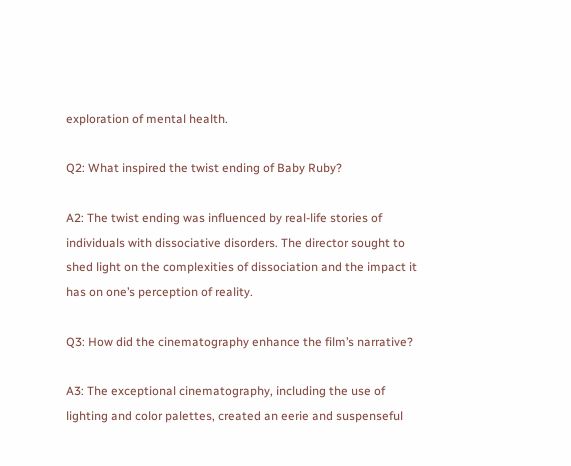exploration of mental health.

Q2: What inspired the twist ending of Baby Ruby?

A2: The twist ending was influenced by real-life stories of individuals with dissociative disorders. The director sought to shed light on the complexities of dissociation and the impact it has on one’s perception of reality.

Q3: How did the cinematography enhance the film’s narrative?

A3: The exceptional cinematography, including the use of lighting and color palettes, created an eerie and suspenseful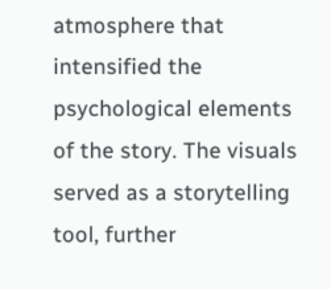atmosphere that intensified the psychological elements of the story. The visuals served as a storytelling tool, further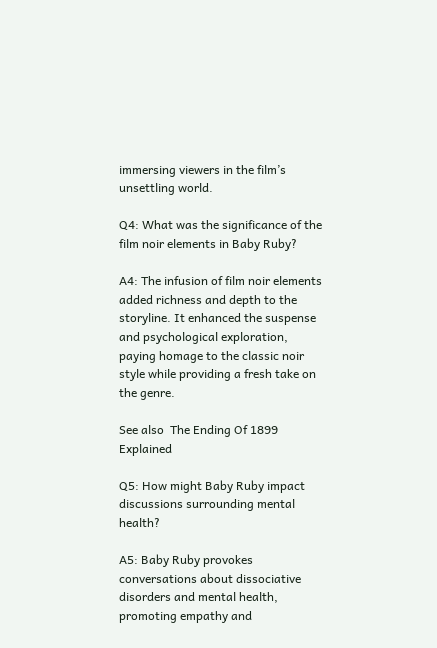immersing viewers in the film’s unsettling world.

Q4: What was the significance of the film noir elements in Baby Ruby?

A4: The infusion of film noir elements added richness and depth to the storyline. It enhanced the suspense and psychological exploration, paying homage to the classic noir style while providing a fresh take on the genre.

See also  The Ending Of 1899 Explained

Q5: How might Baby Ruby impact discussions surrounding mental health?

A5: Baby Ruby provokes conversations about dissociative disorders and mental health, promoting empathy and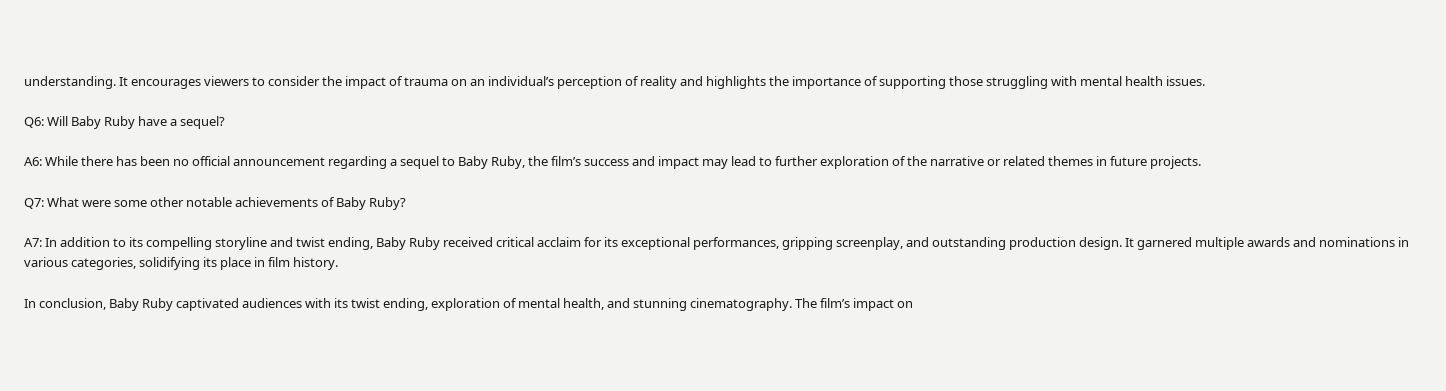understanding. It encourages viewers to consider the impact of trauma on an individual’s perception of reality and highlights the importance of supporting those struggling with mental health issues.

Q6: Will Baby Ruby have a sequel?

A6: While there has been no official announcement regarding a sequel to Baby Ruby, the film’s success and impact may lead to further exploration of the narrative or related themes in future projects.

Q7: What were some other notable achievements of Baby Ruby?

A7: In addition to its compelling storyline and twist ending, Baby Ruby received critical acclaim for its exceptional performances, gripping screenplay, and outstanding production design. It garnered multiple awards and nominations in various categories, solidifying its place in film history.

In conclusion, Baby Ruby captivated audiences with its twist ending, exploration of mental health, and stunning cinematography. The film’s impact on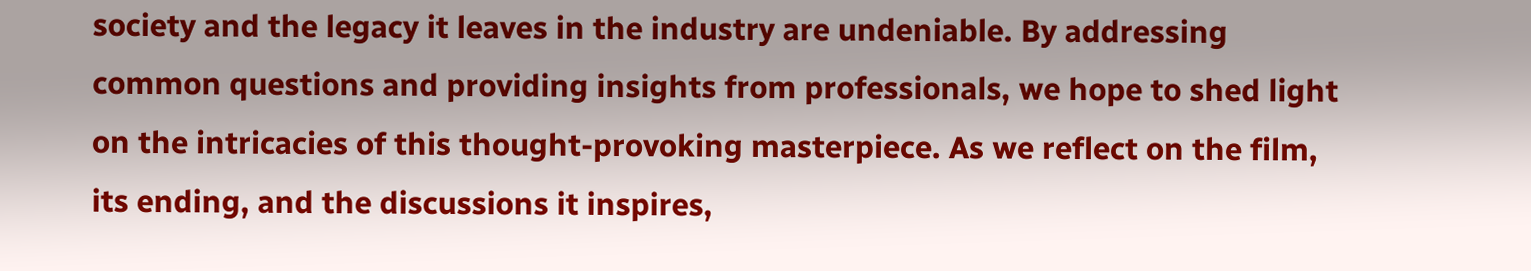society and the legacy it leaves in the industry are undeniable. By addressing common questions and providing insights from professionals, we hope to shed light on the intricacies of this thought-provoking masterpiece. As we reflect on the film, its ending, and the discussions it inspires,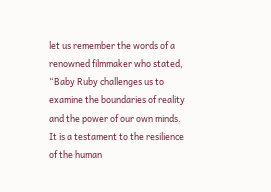let us remember the words of a renowned filmmaker who stated, “Baby Ruby challenges us to examine the boundaries of reality and the power of our own minds. It is a testament to the resilience of the human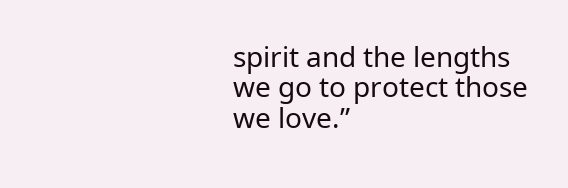spirit and the lengths we go to protect those we love.”